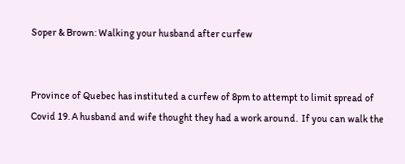Soper & Brown: Walking your husband after curfew


Province of Quebec has instituted a curfew of 8pm to attempt to limit spread of Covid 19. A husband and wife thought they had a work around.  If you can walk the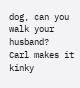dog, can you walk your husband?  Carl makes it kinky